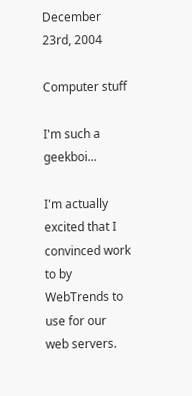December 23rd, 2004

Computer stuff

I'm such a geekboi...

I'm actually excited that I convinced work to by WebTrends to use for our web servers.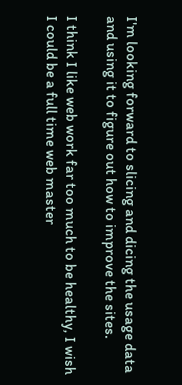I'm looking forward to slicing and dicing the usage data and using it to figure out how to improve the sites.

I think I like web work far too much to be healthy, I wish I could be a full time web master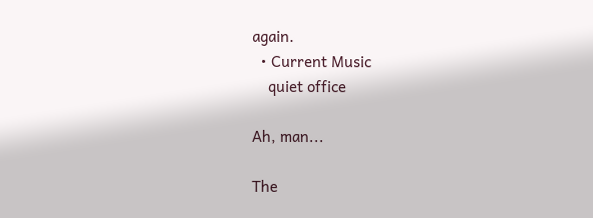again.
  • Current Music
    quiet office

Ah, man...

The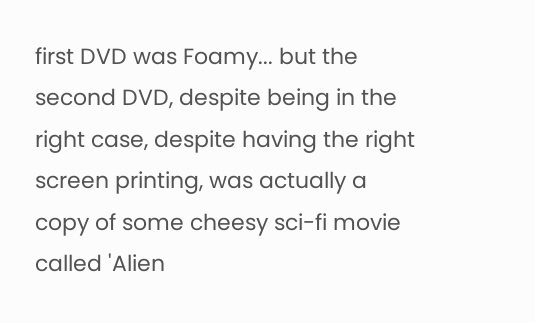first DVD was Foamy... but the second DVD, despite being in the right case, despite having the right screen printing, was actually a copy of some cheesy sci-fi movie called 'Alien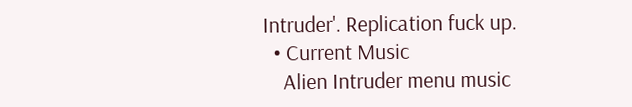Intruder'. Replication fuck up.
  • Current Music
    Alien Intruder menu music